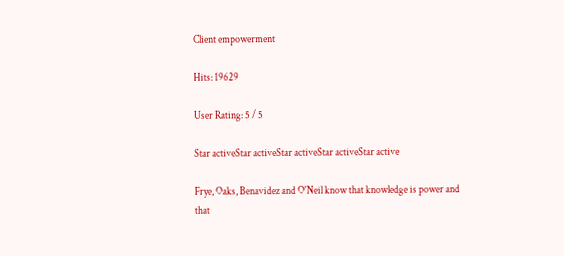Client empowerment

Hits: 19629

User Rating: 5 / 5

Star activeStar activeStar activeStar activeStar active

Frye, Oaks, Benavidez and O'Neil know that knowledge is power and that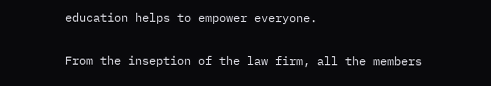education helps to empower everyone.

From the inseption of the law firm, all the members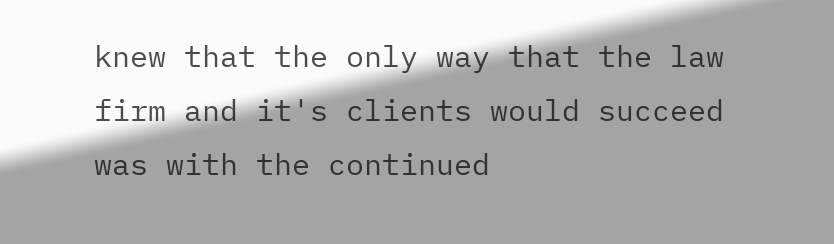knew that the only way that the law firm and it's clients would succeed was with the continued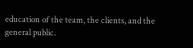education of the team, the clients, and the general public.